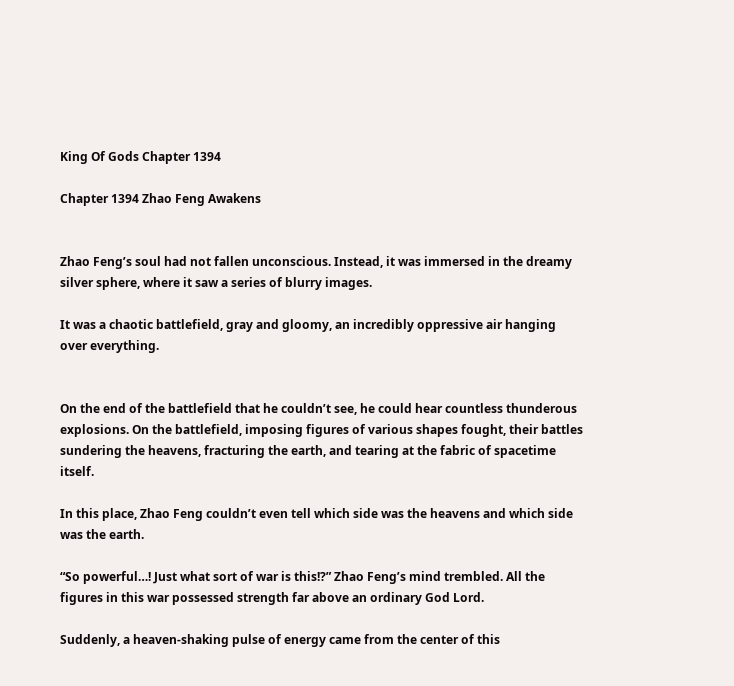King Of Gods Chapter 1394

Chapter 1394 Zhao Feng Awakens


Zhao Feng’s soul had not fallen unconscious. Instead, it was immersed in the dreamy silver sphere, where it saw a series of blurry images.

It was a chaotic battlefield, gray and gloomy, an incredibly oppressive air hanging over everything.


On the end of the battlefield that he couldn’t see, he could hear countless thunderous explosions. On the battlefield, imposing figures of various shapes fought, their battles sundering the heavens, fracturing the earth, and tearing at the fabric of spacetime itself.

In this place, Zhao Feng couldn’t even tell which side was the heavens and which side was the earth.

“So powerful…! Just what sort of war is this!?” Zhao Feng’s mind trembled. All the figures in this war possessed strength far above an ordinary God Lord.

Suddenly, a heaven-shaking pulse of energy came from the center of this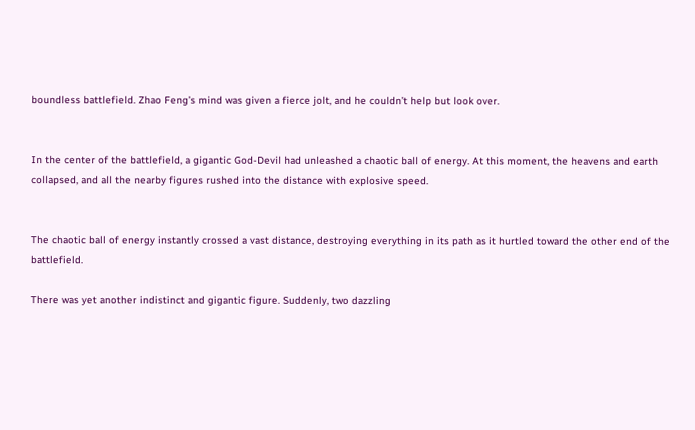boundless battlefield. Zhao Feng’s mind was given a fierce jolt, and he couldn’t help but look over.


In the center of the battlefield, a gigantic God-Devil had unleashed a chaotic ball of energy. At this moment, the heavens and earth collapsed, and all the nearby figures rushed into the distance with explosive speed.


The chaotic ball of energy instantly crossed a vast distance, destroying everything in its path as it hurtled toward the other end of the battlefield.

There was yet another indistinct and gigantic figure. Suddenly, two dazzling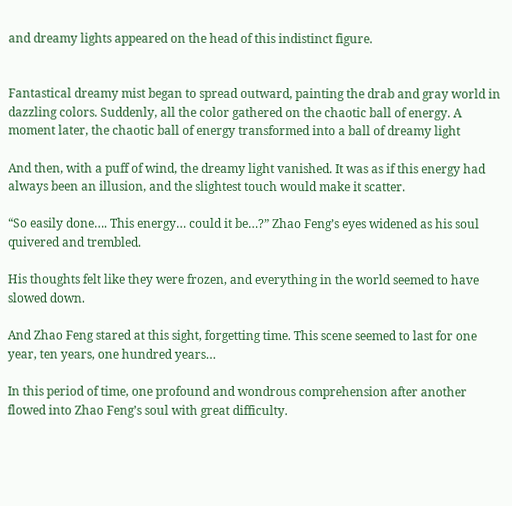and dreamy lights appeared on the head of this indistinct figure.


Fantastical dreamy mist began to spread outward, painting the drab and gray world in dazzling colors. Suddenly, all the color gathered on the chaotic ball of energy. A moment later, the chaotic ball of energy transformed into a ball of dreamy light

And then, with a puff of wind, the dreamy light vanished. It was as if this energy had always been an illusion, and the slightest touch would make it scatter.

“So easily done…. This energy… could it be…?” Zhao Feng’s eyes widened as his soul quivered and trembled.

His thoughts felt like they were frozen, and everything in the world seemed to have slowed down.

And Zhao Feng stared at this sight, forgetting time. This scene seemed to last for one year, ten years, one hundred years…

In this period of time, one profound and wondrous comprehension after another flowed into Zhao Feng’s soul with great difficulty.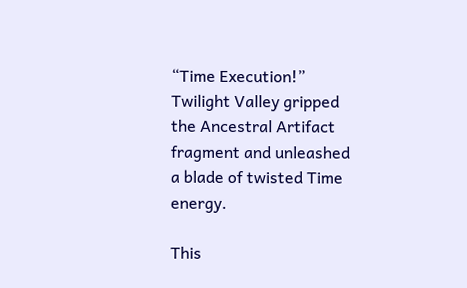“Time Execution!” Twilight Valley gripped the Ancestral Artifact fragment and unleashed a blade of twisted Time energy.

This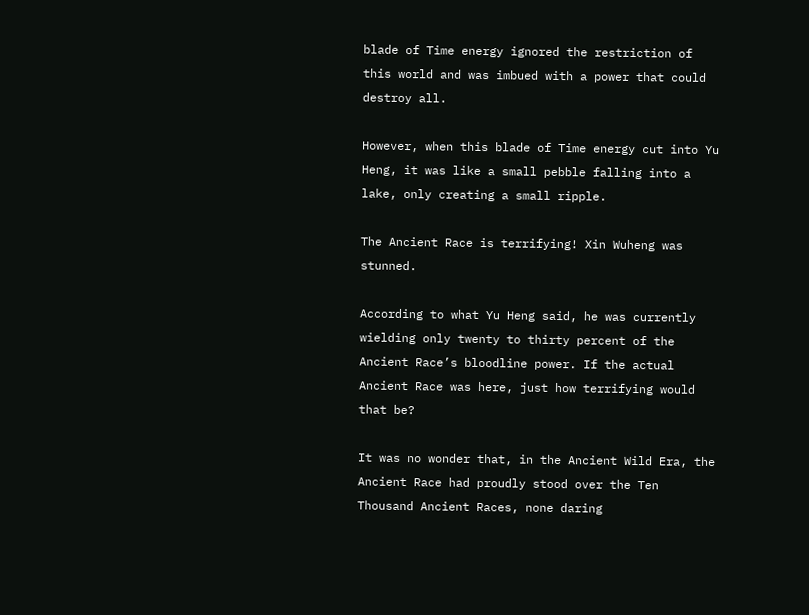blade of Time energy ignored the restriction of this world and was imbued with a power that could destroy all.

However, when this blade of Time energy cut into Yu Heng, it was like a small pebble falling into a lake, only creating a small ripple.

The Ancient Race is terrifying! Xin Wuheng was stunned.

According to what Yu Heng said, he was currently wielding only twenty to thirty percent of the Ancient Race’s bloodline power. If the actual Ancient Race was here, just how terrifying would that be?

It was no wonder that, in the Ancient Wild Era, the Ancient Race had proudly stood over the Ten Thousand Ancient Races, none daring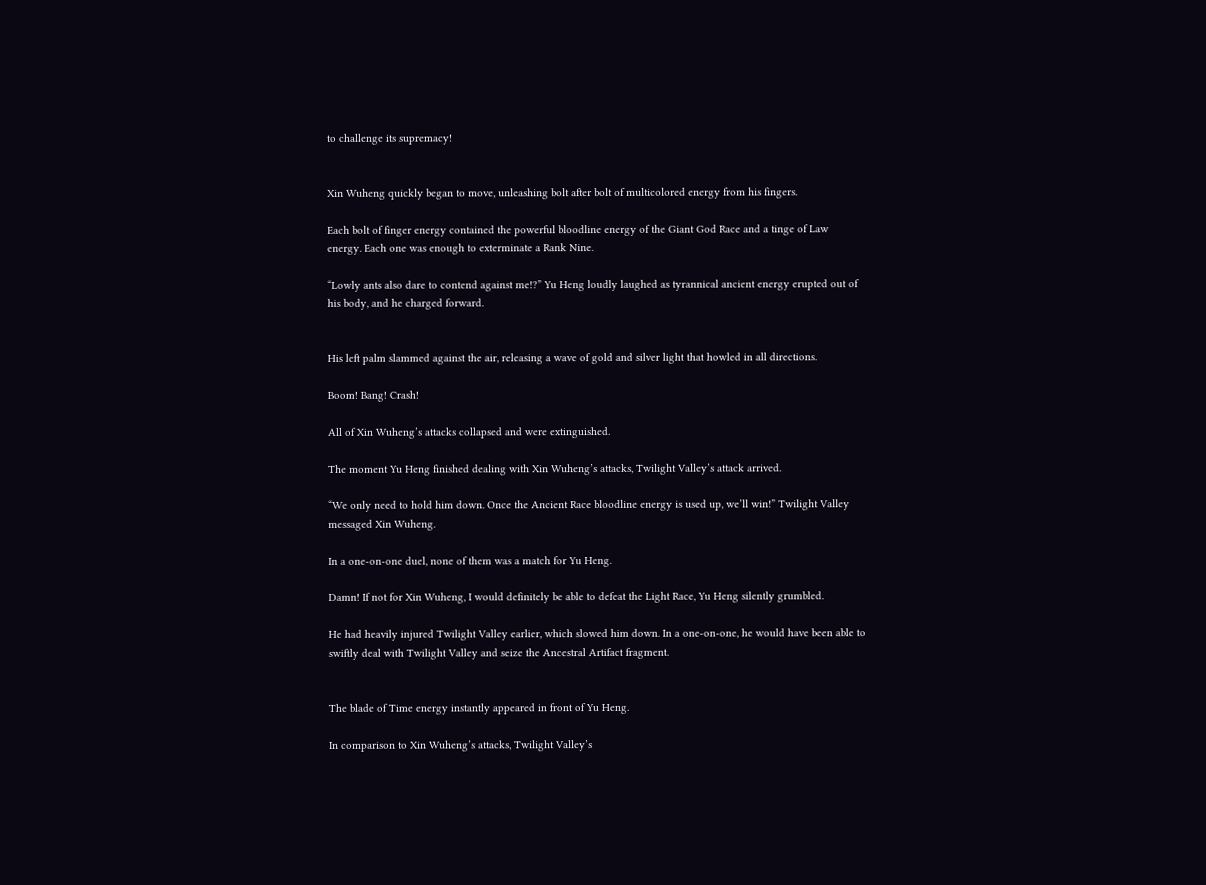to challenge its supremacy!


Xin Wuheng quickly began to move, unleashing bolt after bolt of multicolored energy from his fingers.

Each bolt of finger energy contained the powerful bloodline energy of the Giant God Race and a tinge of Law energy. Each one was enough to exterminate a Rank Nine.

“Lowly ants also dare to contend against me!?” Yu Heng loudly laughed as tyrannical ancient energy erupted out of his body, and he charged forward.


His left palm slammed against the air, releasing a wave of gold and silver light that howled in all directions.

Boom! Bang! Crash!

All of Xin Wuheng’s attacks collapsed and were extinguished.

The moment Yu Heng finished dealing with Xin Wuheng’s attacks, Twilight Valley’s attack arrived.

“We only need to hold him down. Once the Ancient Race bloodline energy is used up, we’ll win!” Twilight Valley messaged Xin Wuheng.

In a one-on-one duel, none of them was a match for Yu Heng.

Damn! If not for Xin Wuheng, I would definitely be able to defeat the Light Race, Yu Heng silently grumbled.

He had heavily injured Twilight Valley earlier, which slowed him down. In a one-on-one, he would have been able to swiftly deal with Twilight Valley and seize the Ancestral Artifact fragment.


The blade of Time energy instantly appeared in front of Yu Heng.

In comparison to Xin Wuheng’s attacks, Twilight Valley’s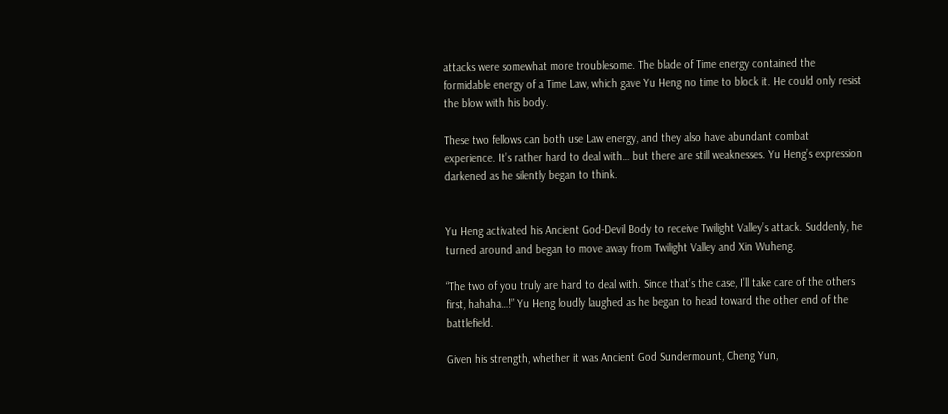attacks were somewhat more troublesome. The blade of Time energy contained the formidable energy of a Time Law, which gave Yu Heng no time to block it. He could only resist the blow with his body.

These two fellows can both use Law energy, and they also have abundant combat experience. It’s rather hard to deal with… but there are still weaknesses. Yu Heng’s expression darkened as he silently began to think.


Yu Heng activated his Ancient God-Devil Body to receive Twilight Valley’s attack. Suddenly, he turned around and began to move away from Twilight Valley and Xin Wuheng.

“The two of you truly are hard to deal with. Since that’s the case, I’ll take care of the others first, hahaha…!” Yu Heng loudly laughed as he began to head toward the other end of the battlefield.

Given his strength, whether it was Ancient God Sundermount, Cheng Yun,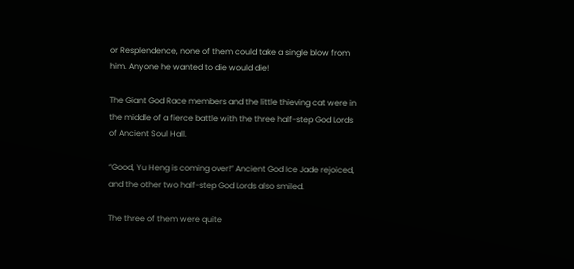or Resplendence, none of them could take a single blow from him. Anyone he wanted to die would die!

The Giant God Race members and the little thieving cat were in the middle of a fierce battle with the three half-step God Lords of Ancient Soul Hall.

“Good, Yu Heng is coming over!” Ancient God Ice Jade rejoiced, and the other two half-step God Lords also smiled.

The three of them were quite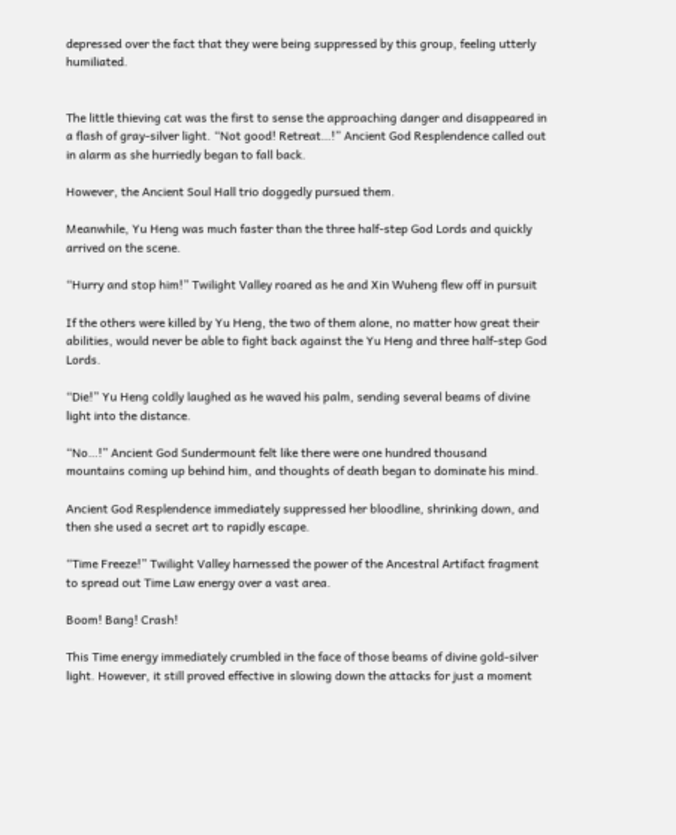depressed over the fact that they were being suppressed by this group, feeling utterly humiliated.


The little thieving cat was the first to sense the approaching danger and disappeared in a flash of gray-silver light. “Not good! Retreat…!” Ancient God Resplendence called out in alarm as she hurriedly began to fall back.

However, the Ancient Soul Hall trio doggedly pursued them.

Meanwhile, Yu Heng was much faster than the three half-step God Lords and quickly arrived on the scene.

“Hurry and stop him!” Twilight Valley roared as he and Xin Wuheng flew off in pursuit

If the others were killed by Yu Heng, the two of them alone, no matter how great their abilities, would never be able to fight back against the Yu Heng and three half-step God Lords.

“Die!” Yu Heng coldly laughed as he waved his palm, sending several beams of divine light into the distance.

“No…!” Ancient God Sundermount felt like there were one hundred thousand mountains coming up behind him, and thoughts of death began to dominate his mind.

Ancient God Resplendence immediately suppressed her bloodline, shrinking down, and then she used a secret art to rapidly escape.

“Time Freeze!” Twilight Valley harnessed the power of the Ancestral Artifact fragment to spread out Time Law energy over a vast area.

Boom! Bang! Crash!

This Time energy immediately crumbled in the face of those beams of divine gold-silver light. However, it still proved effective in slowing down the attacks for just a moment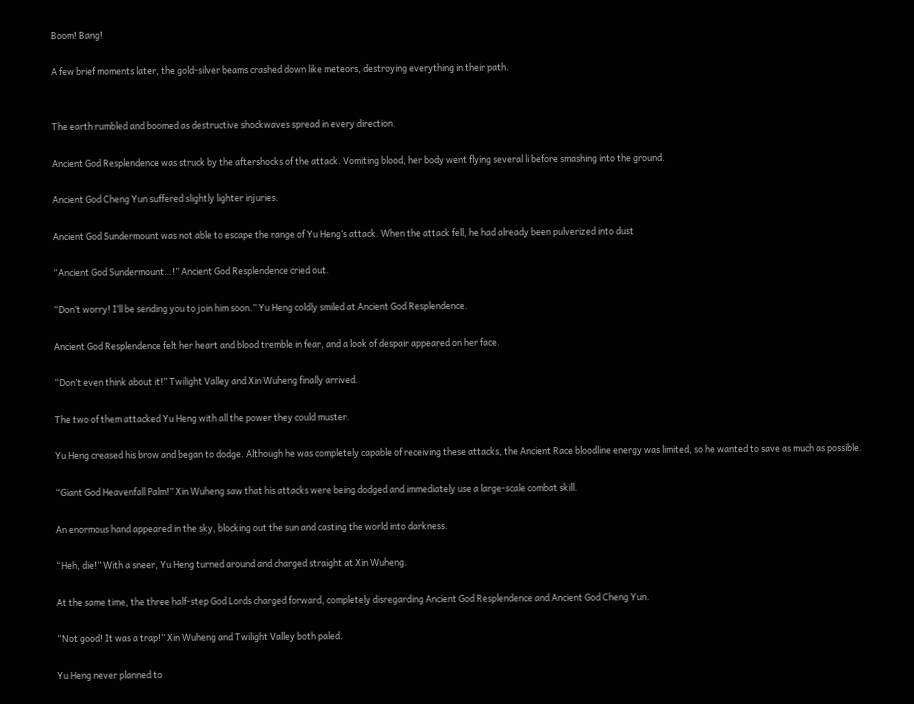Boom! Bang!

A few brief moments later, the gold-silver beams crashed down like meteors, destroying everything in their path.


The earth rumbled and boomed as destructive shockwaves spread in every direction.

Ancient God Resplendence was struck by the aftershocks of the attack. Vomiting blood, her body went flying several li before smashing into the ground.

Ancient God Cheng Yun suffered slightly lighter injuries.

Ancient God Sundermount was not able to escape the range of Yu Heng’s attack. When the attack fell, he had already been pulverized into dust

“Ancient God Sundermount…!” Ancient God Resplendence cried out.

“Don’t worry! I’ll be sending you to join him soon.” Yu Heng coldly smiled at Ancient God Resplendence.

Ancient God Resplendence felt her heart and blood tremble in fear, and a look of despair appeared on her face.

“Don’t even think about it!” Twilight Valley and Xin Wuheng finally arrived.

The two of them attacked Yu Heng with all the power they could muster.

Yu Heng creased his brow and began to dodge. Although he was completely capable of receiving these attacks, the Ancient Race bloodline energy was limited, so he wanted to save as much as possible.

“Giant God Heavenfall Palm!” Xin Wuheng saw that his attacks were being dodged and immediately use a large-scale combat skill.

An enormous hand appeared in the sky, blocking out the sun and casting the world into darkness.

“Heh, die!” With a sneer, Yu Heng turned around and charged straight at Xin Wuheng.

At the same time, the three half-step God Lords charged forward, completely disregarding Ancient God Resplendence and Ancient God Cheng Yun.

“Not good! It was a trap!” Xin Wuheng and Twilight Valley both paled.

Yu Heng never planned to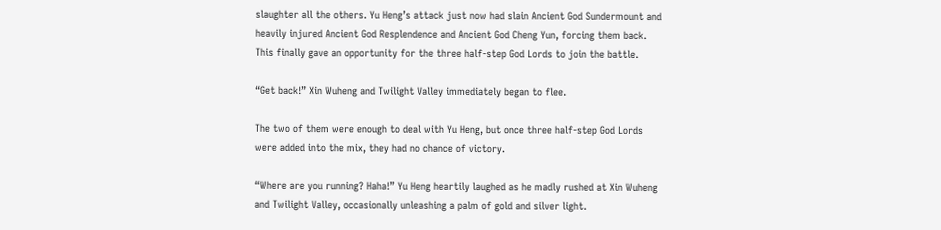slaughter all the others. Yu Heng’s attack just now had slain Ancient God Sundermount and heavily injured Ancient God Resplendence and Ancient God Cheng Yun, forcing them back. This finally gave an opportunity for the three half-step God Lords to join the battle.

“Get back!” Xin Wuheng and Twilight Valley immediately began to flee.

The two of them were enough to deal with Yu Heng, but once three half-step God Lords were added into the mix, they had no chance of victory.

“Where are you running? Haha!” Yu Heng heartily laughed as he madly rushed at Xin Wuheng and Twilight Valley, occasionally unleashing a palm of gold and silver light.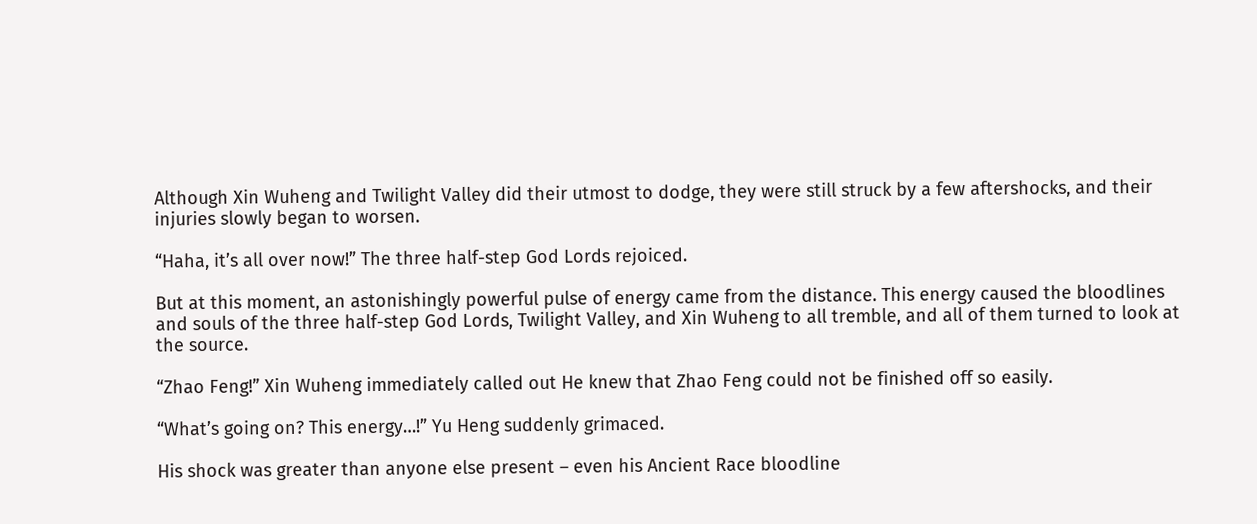Although Xin Wuheng and Twilight Valley did their utmost to dodge, they were still struck by a few aftershocks, and their injuries slowly began to worsen.

“Haha, it’s all over now!” The three half-step God Lords rejoiced.

But at this moment, an astonishingly powerful pulse of energy came from the distance. This energy caused the bloodlines and souls of the three half-step God Lords, Twilight Valley, and Xin Wuheng to all tremble, and all of them turned to look at the source.

“Zhao Feng!” Xin Wuheng immediately called out He knew that Zhao Feng could not be finished off so easily.

“What’s going on? This energy…!” Yu Heng suddenly grimaced.

His shock was greater than anyone else present – even his Ancient Race bloodline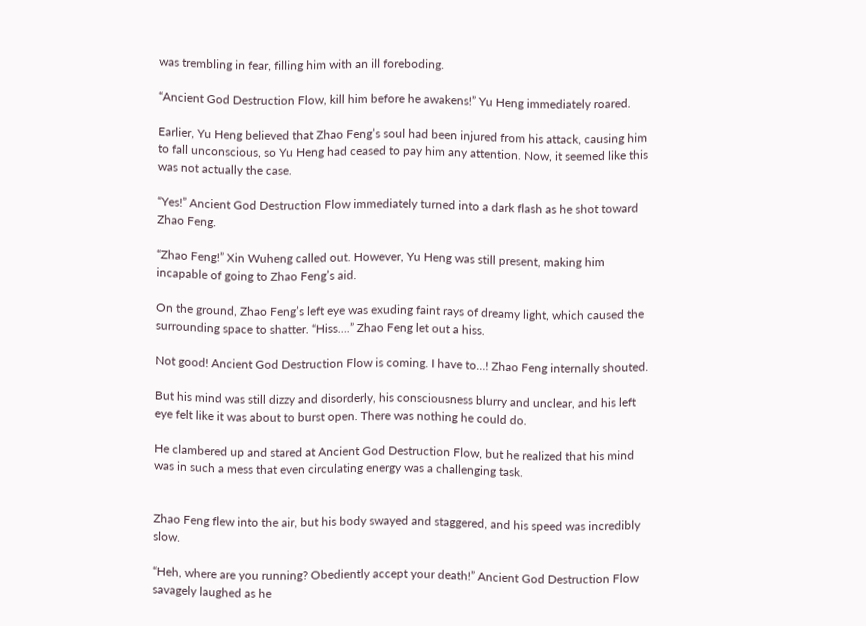was trembling in fear, filling him with an ill foreboding.

“Ancient God Destruction Flow, kill him before he awakens!” Yu Heng immediately roared.

Earlier, Yu Heng believed that Zhao Feng’s soul had been injured from his attack, causing him to fall unconscious, so Yu Heng had ceased to pay him any attention. Now, it seemed like this was not actually the case.

“Yes!” Ancient God Destruction Flow immediately turned into a dark flash as he shot toward Zhao Feng.

“Zhao Feng!” Xin Wuheng called out. However, Yu Heng was still present, making him incapable of going to Zhao Feng’s aid.

On the ground, Zhao Feng’s left eye was exuding faint rays of dreamy light, which caused the surrounding space to shatter. “Hiss….” Zhao Feng let out a hiss.

Not good! Ancient God Destruction Flow is coming. I have to…! Zhao Feng internally shouted.

But his mind was still dizzy and disorderly, his consciousness blurry and unclear, and his left eye felt like it was about to burst open. There was nothing he could do.

He clambered up and stared at Ancient God Destruction Flow, but he realized that his mind was in such a mess that even circulating energy was a challenging task.


Zhao Feng flew into the air, but his body swayed and staggered, and his speed was incredibly slow.

“Heh, where are you running? Obediently accept your death!” Ancient God Destruction Flow savagely laughed as he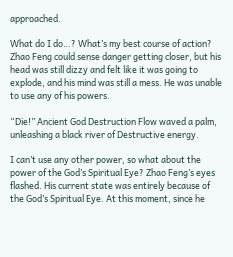approached.

What do I do…? What’s my best course of action? Zhao Feng could sense danger getting closer, but his head was still dizzy and felt like it was going to explode, and his mind was still a mess. He was unable to use any of his powers.

“Die!” Ancient God Destruction Flow waved a palm, unleashing a black river of Destructive energy.

I can’t use any other power, so what about the power of the God’s Spiritual Eye? Zhao Feng’s eyes flashed. His current state was entirely because of the God’s Spiritual Eye. At this moment, since he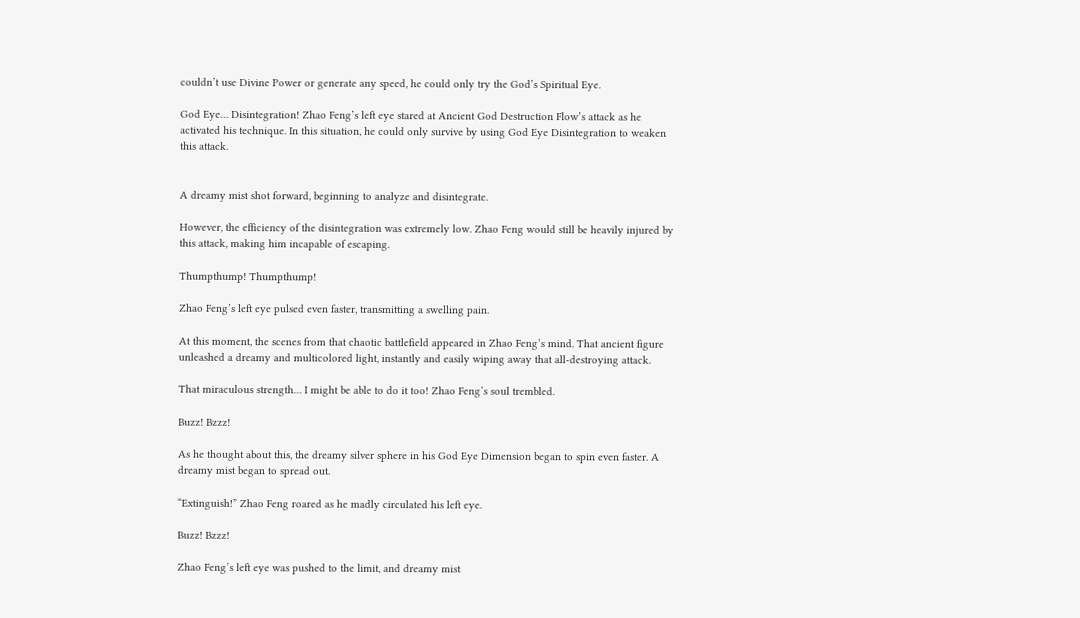couldn’t use Divine Power or generate any speed, he could only try the God’s Spiritual Eye.

God Eye… Disintegration! Zhao Feng’s left eye stared at Ancient God Destruction Flow’s attack as he activated his technique. In this situation, he could only survive by using God Eye Disintegration to weaken this attack.


A dreamy mist shot forward, beginning to analyze and disintegrate.

However, the efficiency of the disintegration was extremely low. Zhao Feng would still be heavily injured by this attack, making him incapable of escaping.

Thumpthump! Thumpthump!

Zhao Feng’s left eye pulsed even faster, transmitting a swelling pain.

At this moment, the scenes from that chaotic battlefield appeared in Zhao Feng’s mind. That ancient figure unleashed a dreamy and multicolored light, instantly and easily wiping away that all-destroying attack.

That miraculous strength… I might be able to do it too! Zhao Feng’s soul trembled.

Buzz! Bzzz!

As he thought about this, the dreamy silver sphere in his God Eye Dimension began to spin even faster. A dreamy mist began to spread out.

“Extinguish!” Zhao Feng roared as he madly circulated his left eye.

Buzz! Bzzz!

Zhao Feng’s left eye was pushed to the limit, and dreamy mist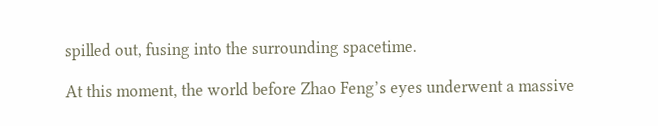spilled out, fusing into the surrounding spacetime.

At this moment, the world before Zhao Feng’s eyes underwent a massive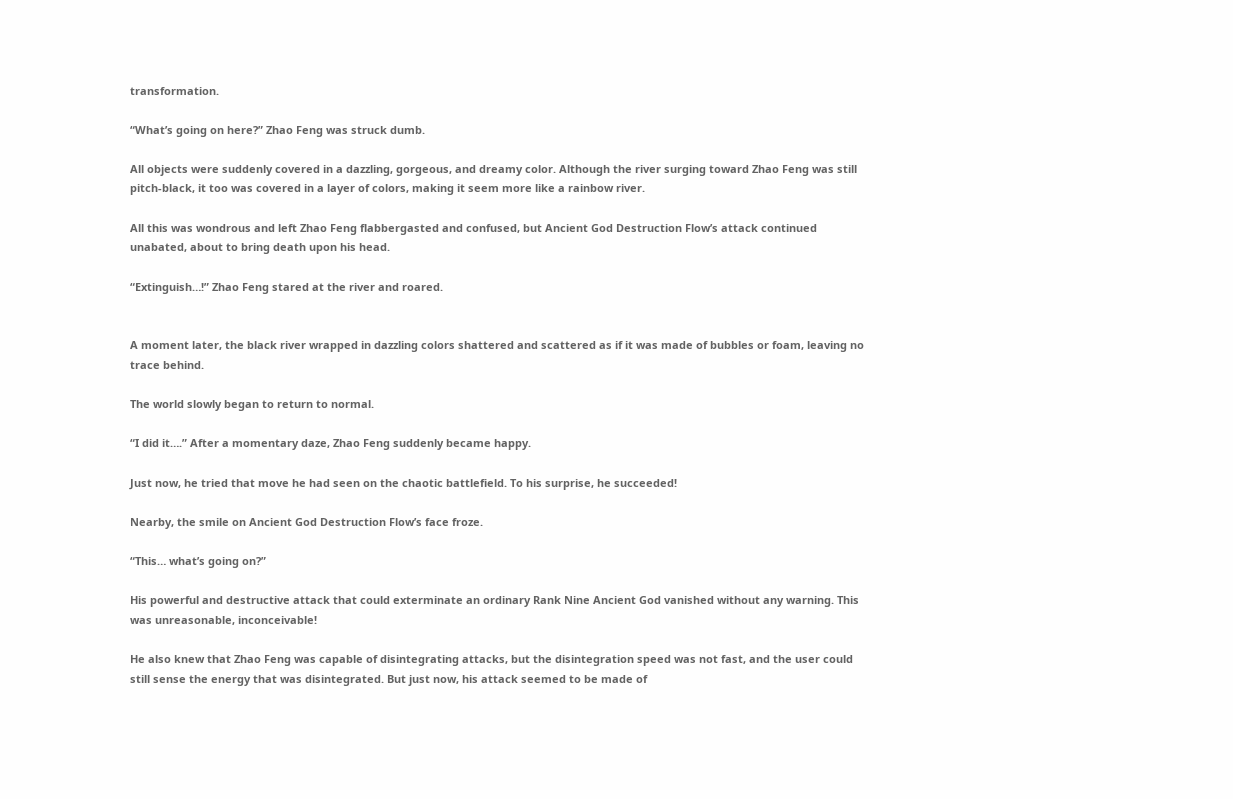transformation.

“What’s going on here?” Zhao Feng was struck dumb.

All objects were suddenly covered in a dazzling, gorgeous, and dreamy color. Although the river surging toward Zhao Feng was still pitch-black, it too was covered in a layer of colors, making it seem more like a rainbow river.

All this was wondrous and left Zhao Feng flabbergasted and confused, but Ancient God Destruction Flow’s attack continued unabated, about to bring death upon his head.

“Extinguish…!” Zhao Feng stared at the river and roared.


A moment later, the black river wrapped in dazzling colors shattered and scattered as if it was made of bubbles or foam, leaving no trace behind.

The world slowly began to return to normal.

“I did it….” After a momentary daze, Zhao Feng suddenly became happy.

Just now, he tried that move he had seen on the chaotic battlefield. To his surprise, he succeeded!

Nearby, the smile on Ancient God Destruction Flow’s face froze.

“This… what’s going on?”

His powerful and destructive attack that could exterminate an ordinary Rank Nine Ancient God vanished without any warning. This was unreasonable, inconceivable!

He also knew that Zhao Feng was capable of disintegrating attacks, but the disintegration speed was not fast, and the user could still sense the energy that was disintegrated. But just now, his attack seemed to be made of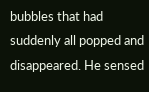bubbles that had suddenly all popped and disappeared. He sensed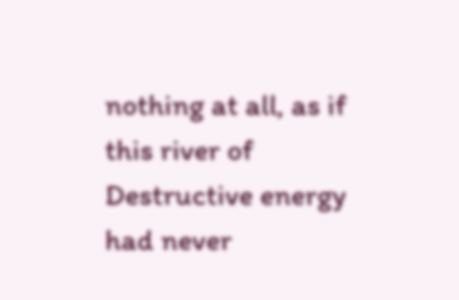nothing at all, as if this river of Destructive energy had never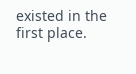existed in the first place.